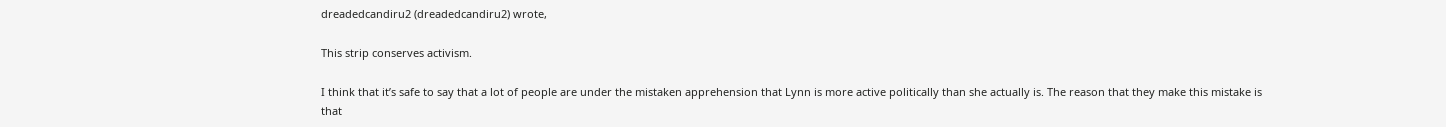dreadedcandiru2 (dreadedcandiru2) wrote,

This strip conserves activism.

I think that it’s safe to say that a lot of people are under the mistaken apprehension that Lynn is more active politically than she actually is. The reason that they make this mistake is that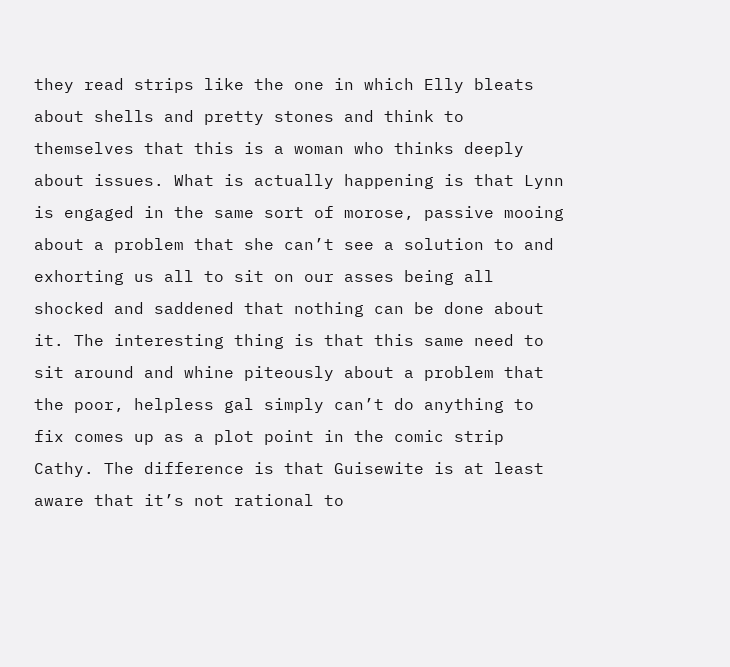they read strips like the one in which Elly bleats about shells and pretty stones and think to themselves that this is a woman who thinks deeply about issues. What is actually happening is that Lynn is engaged in the same sort of morose, passive mooing about a problem that she can’t see a solution to and exhorting us all to sit on our asses being all shocked and saddened that nothing can be done about it. The interesting thing is that this same need to sit around and whine piteously about a problem that the poor, helpless gal simply can’t do anything to fix comes up as a plot point in the comic strip Cathy. The difference is that Guisewite is at least aware that it’s not rational to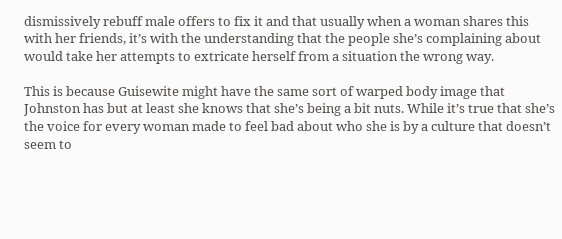dismissively rebuff male offers to fix it and that usually when a woman shares this with her friends, it’s with the understanding that the people she’s complaining about would take her attempts to extricate herself from a situation the wrong way.

This is because Guisewite might have the same sort of warped body image that Johnston has but at least she knows that she’s being a bit nuts. While it’s true that she’s the voice for every woman made to feel bad about who she is by a culture that doesn’t seem to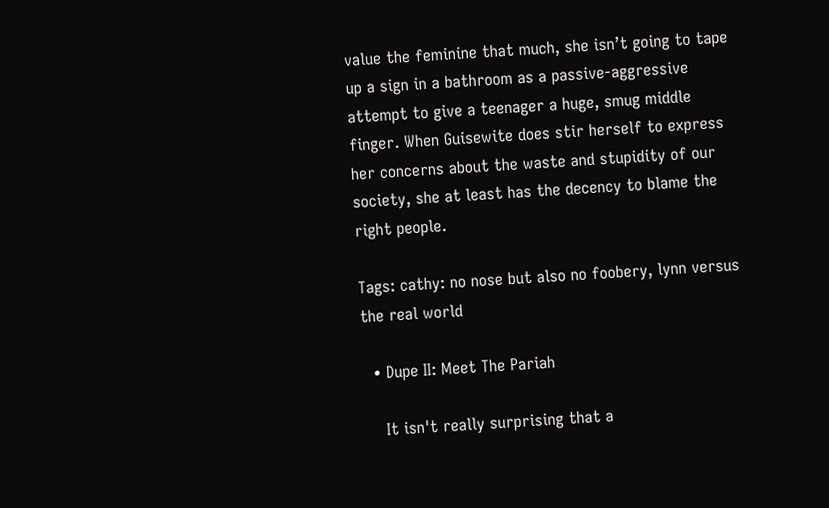value the feminine that much, she isn’t going to tape up a sign in a bathroom as a passive-aggressive attempt to give a teenager a huge, smug middle finger. When Guisewite does stir herself to express her concerns about the waste and stupidity of our society, she at least has the decency to blame the right people.

Tags: cathy: no nose but also no foobery, lynn versus the real world

  • Dupe II: Meet The Pariah

    It isn't really surprising that a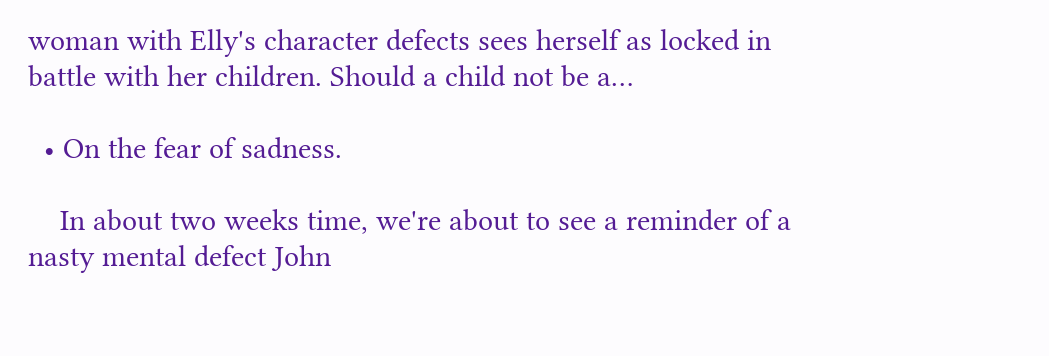woman with Elly's character defects sees herself as locked in battle with her children. Should a child not be a…

  • On the fear of sadness.

    In about two weeks time, we're about to see a reminder of a nasty mental defect John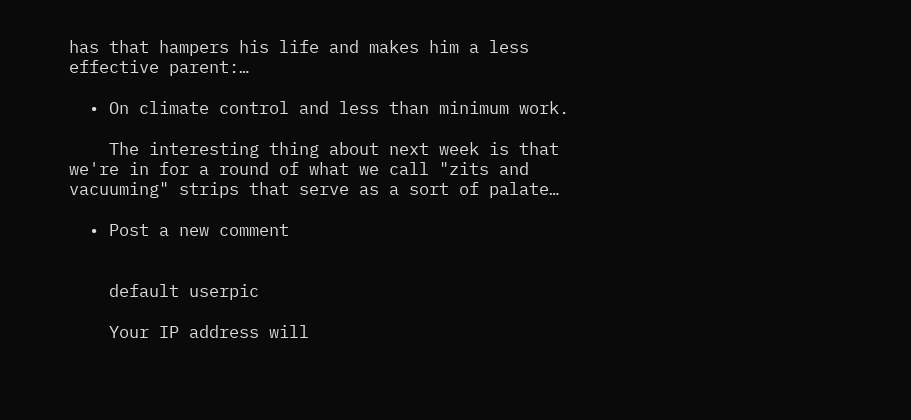has that hampers his life and makes him a less effective parent:…

  • On climate control and less than minimum work.

    The interesting thing about next week is that we're in for a round of what we call "zits and vacuuming" strips that serve as a sort of palate…

  • Post a new comment


    default userpic

    Your IP address will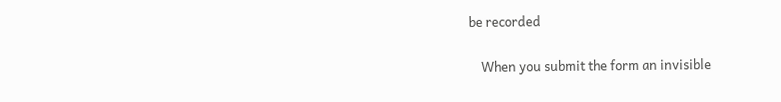be recorded

    When you submit the form an invisible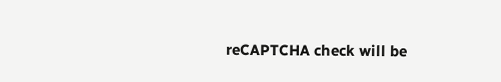reCAPTCHA check will be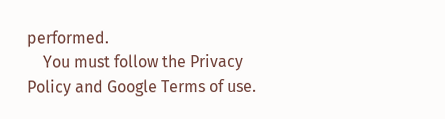performed.
    You must follow the Privacy Policy and Google Terms of use.